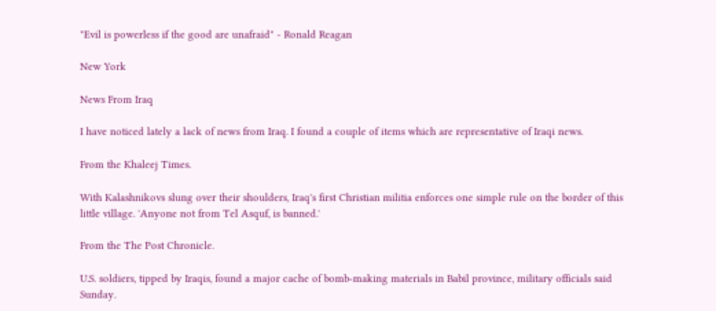"Evil is powerless if the good are unafraid" - Ronald Reagan

New York

News From Iraq

I have noticed lately a lack of news from Iraq. I found a couple of items which are representative of Iraqi news.

From the Khaleej Times.

With Kalashnikovs slung over their shoulders, Iraq's first Christian militia enforces one simple rule on the border of this little village. 'Anyone not from Tel Asquf, is banned.'

From the The Post Chronicle.

U.S. soldiers, tipped by Iraqis, found a major cache of bomb-making materials in Babil province, military officials said Sunday.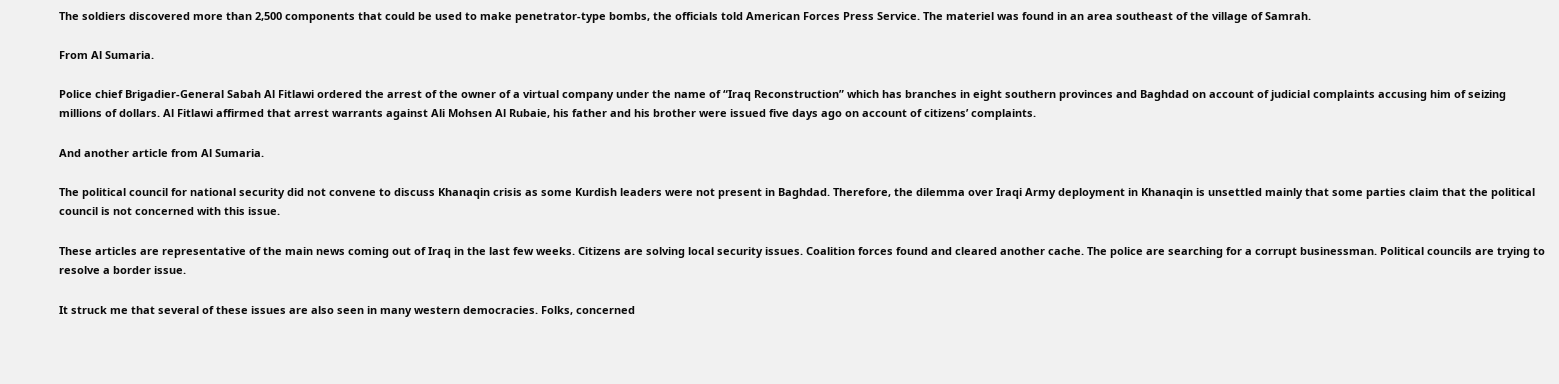The soldiers discovered more than 2,500 components that could be used to make penetrator-type bombs, the officials told American Forces Press Service. The materiel was found in an area southeast of the village of Samrah.

From Al Sumaria.

Police chief Brigadier-General Sabah Al Fitlawi ordered the arrest of the owner of a virtual company under the name of “Iraq Reconstruction” which has branches in eight southern provinces and Baghdad on account of judicial complaints accusing him of seizing millions of dollars. Al Fitlawi affirmed that arrest warrants against Ali Mohsen Al Rubaie, his father and his brother were issued five days ago on account of citizens’ complaints.

And another article from Al Sumaria.

The political council for national security did not convene to discuss Khanaqin crisis as some Kurdish leaders were not present in Baghdad. Therefore, the dilemma over Iraqi Army deployment in Khanaqin is unsettled mainly that some parties claim that the political council is not concerned with this issue.

These articles are representative of the main news coming out of Iraq in the last few weeks. Citizens are solving local security issues. Coalition forces found and cleared another cache. The police are searching for a corrupt businessman. Political councils are trying to resolve a border issue.

It struck me that several of these issues are also seen in many western democracies. Folks, concerned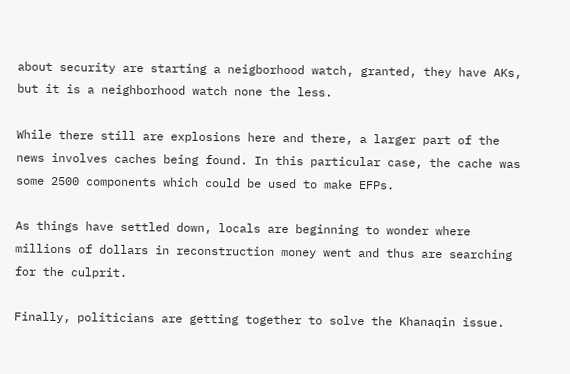about security are starting a neigborhood watch, granted, they have AKs, but it is a neighborhood watch none the less.

While there still are explosions here and there, a larger part of the news involves caches being found. In this particular case, the cache was some 2500 components which could be used to make EFPs.

As things have settled down, locals are beginning to wonder where millions of dollars in reconstruction money went and thus are searching for the culprit.

Finally, politicians are getting together to solve the Khanaqin issue.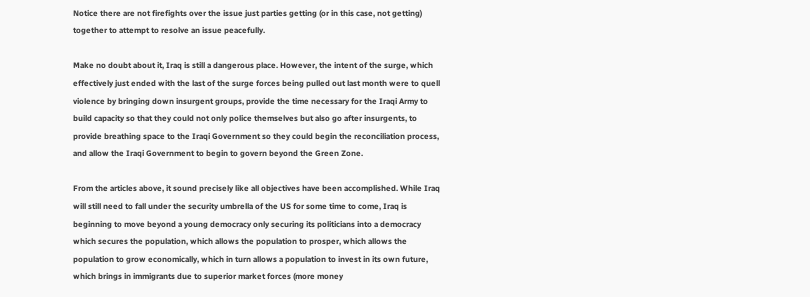Notice there are not firefights over the issue just parties getting (or in this case, not getting) together to attempt to resolve an issue peacefully.

Make no doubt about it, Iraq is still a dangerous place. However, the intent of the surge, which effectively just ended with the last of the surge forces being pulled out last month were to quell violence by bringing down insurgent groups, provide the time necessary for the Iraqi Army to build capacity so that they could not only police themselves but also go after insurgents, to provide breathing space to the Iraqi Government so they could begin the reconciliation process, and allow the Iraqi Government to begin to govern beyond the Green Zone.

From the articles above, it sound precisely like all objectives have been accomplished. While Iraq will still need to fall under the security umbrella of the US for some time to come, Iraq is beginning to move beyond a young democracy only securing its politicians into a democracy which secures the population, which allows the population to prosper, which allows the population to grow economically, which in turn allows a population to invest in its own future, which brings in immigrants due to superior market forces (more money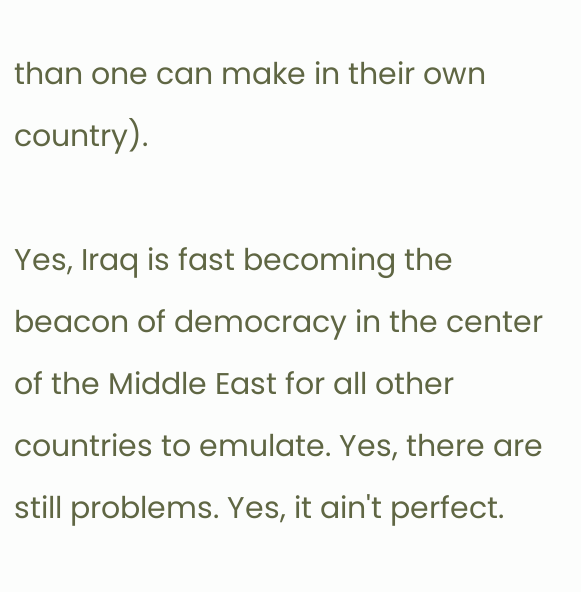than one can make in their own country).

Yes, Iraq is fast becoming the beacon of democracy in the center of the Middle East for all other countries to emulate. Yes, there are still problems. Yes, it ain't perfect.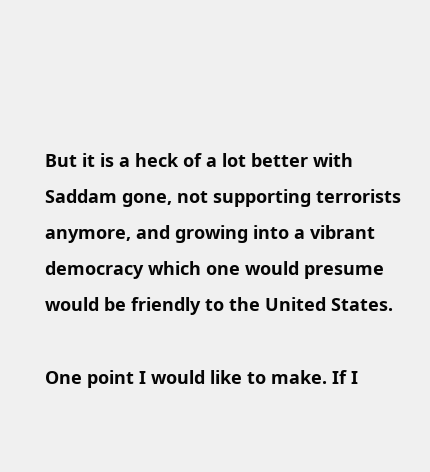But it is a heck of a lot better with Saddam gone, not supporting terrorists anymore, and growing into a vibrant democracy which one would presume would be friendly to the United States.

One point I would like to make. If I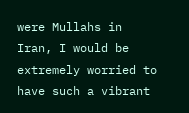were Mullahs in Iran, I would be extremely worried to have such a vibrant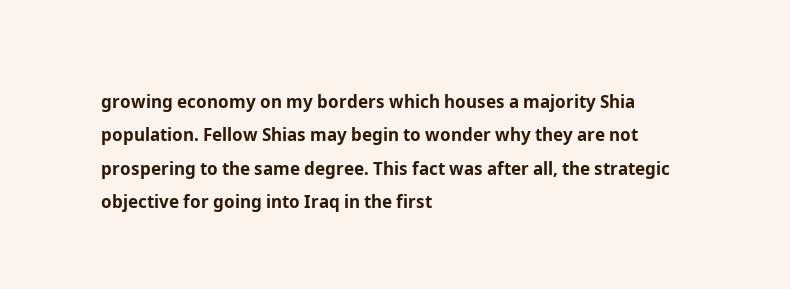growing economy on my borders which houses a majority Shia population. Fellow Shias may begin to wonder why they are not prospering to the same degree. This fact was after all, the strategic objective for going into Iraq in the first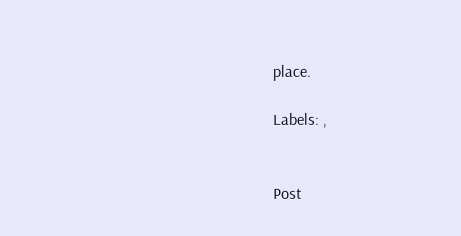place.

Labels: ,


Post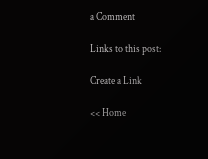a Comment

Links to this post:

Create a Link

<< Home